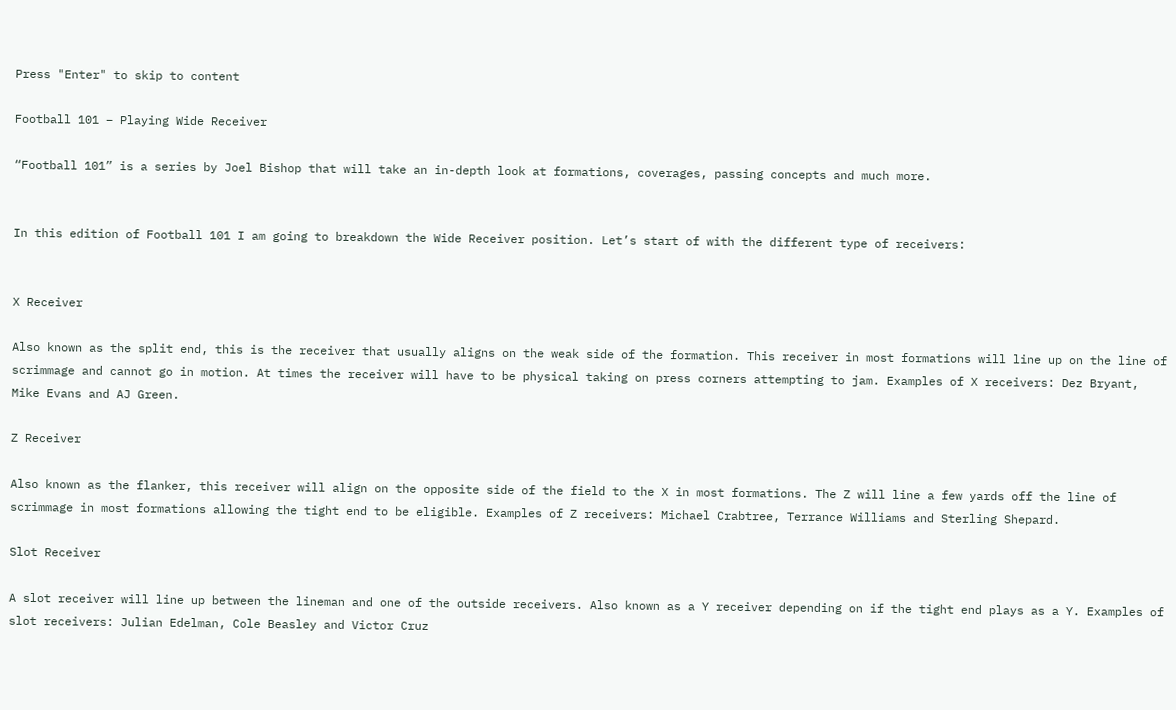Press "Enter" to skip to content

Football 101 – Playing Wide Receiver

“Football 101” is a series by Joel Bishop that will take an in-depth look at formations, coverages, passing concepts and much more.


In this edition of Football 101 I am going to breakdown the Wide Receiver position. Let’s start of with the different type of receivers:


X Receiver

Also known as the split end, this is the receiver that usually aligns on the weak side of the formation. This receiver in most formations will line up on the line of scrimmage and cannot go in motion. At times the receiver will have to be physical taking on press corners attempting to jam. Examples of X receivers: Dez Bryant, Mike Evans and AJ Green.

Z Receiver

Also known as the flanker, this receiver will align on the opposite side of the field to the X in most formations. The Z will line a few yards off the line of scrimmage in most formations allowing the tight end to be eligible. Examples of Z receivers: Michael Crabtree, Terrance Williams and Sterling Shepard.

Slot Receiver

A slot receiver will line up between the lineman and one of the outside receivers. Also known as a Y receiver depending on if the tight end plays as a Y. Examples of slot receivers: Julian Edelman, Cole Beasley and Victor Cruz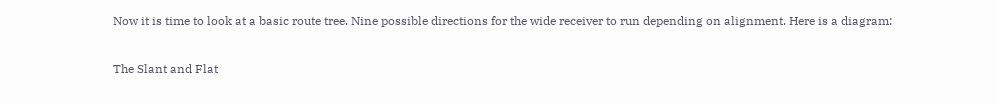Now it is time to look at a basic route tree. Nine possible directions for the wide receiver to run depending on alignment. Here is a diagram:

The Slant and Flat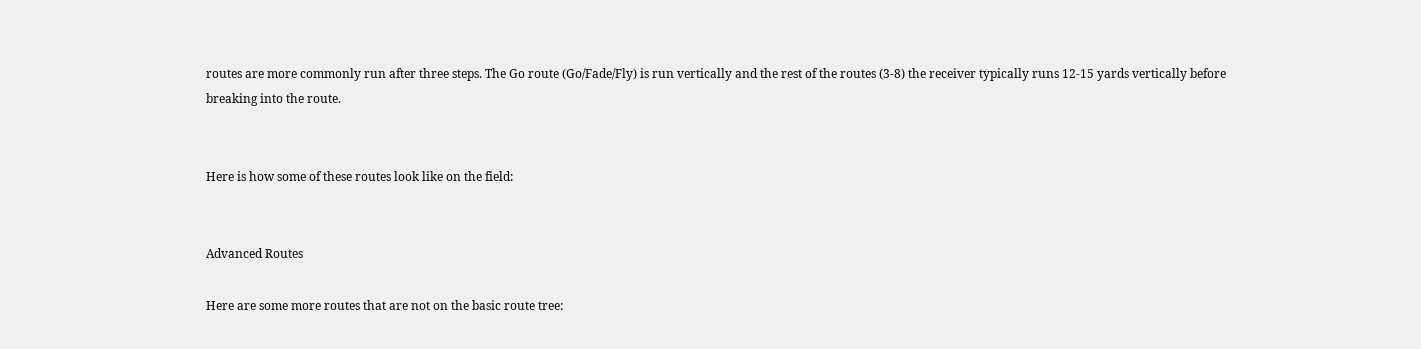routes are more commonly run after three steps. The Go route (Go/Fade/Fly) is run vertically and the rest of the routes (3-8) the receiver typically runs 12-15 yards vertically before breaking into the route.


Here is how some of these routes look like on the field:


Advanced Routes

Here are some more routes that are not on the basic route tree: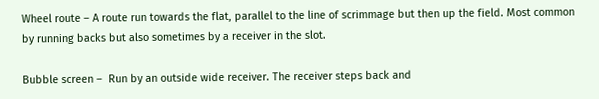Wheel route – A route run towards the flat, parallel to the line of scrimmage but then up the field. Most common by running backs but also sometimes by a receiver in the slot.

Bubble screen –  Run by an outside wide receiver. The receiver steps back and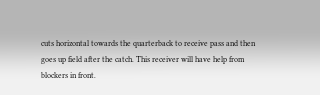cuts horizontal towards the quarterback to receive pass and then goes up field after the catch. This receiver will have help from blockers in front.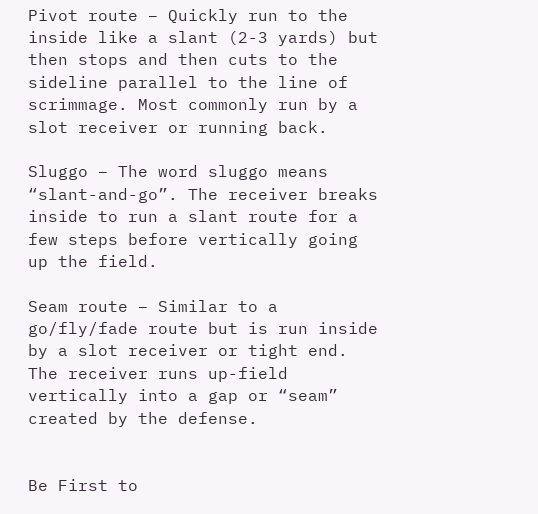Pivot route – Quickly run to the inside like a slant (2-3 yards) but then stops and then cuts to the sideline parallel to the line of scrimmage. Most commonly run by a slot receiver or running back.

Sluggo – The word sluggo means “slant-and-go”. The receiver breaks inside to run a slant route for a few steps before vertically going up the field.

Seam route – Similar to a go/fly/fade route but is run inside by a slot receiver or tight end. The receiver runs up-field vertically into a gap or “seam” created by the defense.


Be First to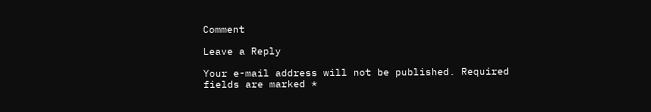Comment

Leave a Reply

Your e-mail address will not be published. Required fields are marked *